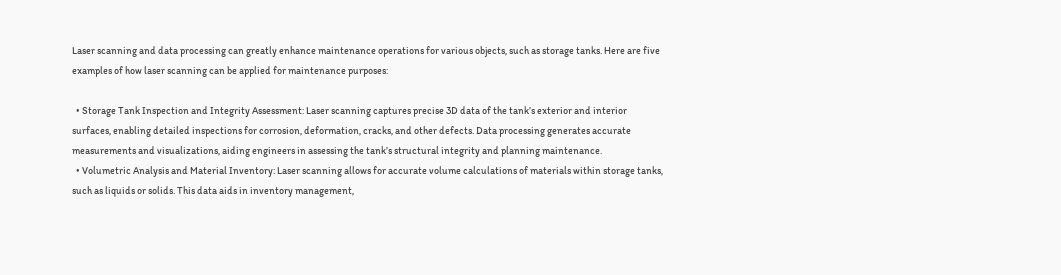Laser scanning and data processing can greatly enhance maintenance operations for various objects, such as storage tanks. Here are five examples of how laser scanning can be applied for maintenance purposes:

  • Storage Tank Inspection and Integrity Assessment: Laser scanning captures precise 3D data of the tank’s exterior and interior surfaces, enabling detailed inspections for corrosion, deformation, cracks, and other defects. Data processing generates accurate measurements and visualizations, aiding engineers in assessing the tank’s structural integrity and planning maintenance.
  • Volumetric Analysis and Material Inventory: Laser scanning allows for accurate volume calculations of materials within storage tanks, such as liquids or solids. This data aids in inventory management,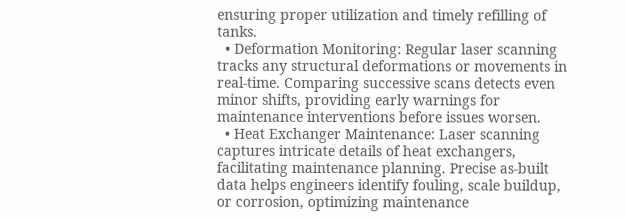ensuring proper utilization and timely refilling of tanks.
  • Deformation Monitoring: Regular laser scanning tracks any structural deformations or movements in real-time. Comparing successive scans detects even minor shifts, providing early warnings for maintenance interventions before issues worsen.
  • Heat Exchanger Maintenance: Laser scanning captures intricate details of heat exchangers, facilitating maintenance planning. Precise as-built data helps engineers identify fouling, scale buildup, or corrosion, optimizing maintenance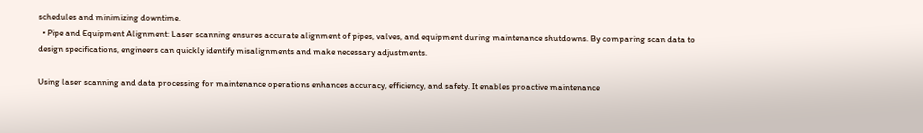schedules and minimizing downtime.
  • Pipe and Equipment Alignment: Laser scanning ensures accurate alignment of pipes, valves, and equipment during maintenance shutdowns. By comparing scan data to design specifications, engineers can quickly identify misalignments and make necessary adjustments.

Using laser scanning and data processing for maintenance operations enhances accuracy, efficiency, and safety. It enables proactive maintenance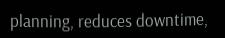planning, reduces downtime,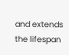and extends the lifespan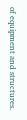of equipment and structures.